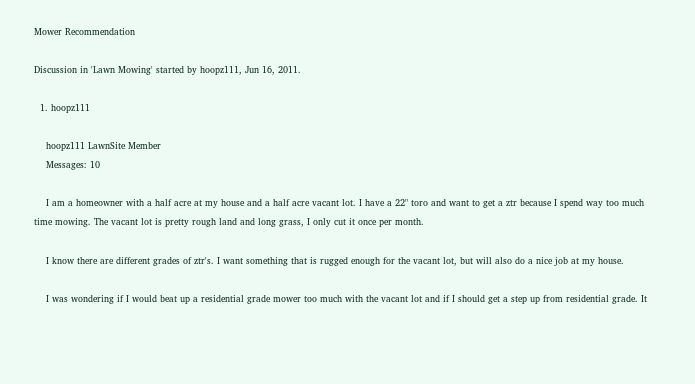Mower Recommendation

Discussion in 'Lawn Mowing' started by hoopz111, Jun 16, 2011.

  1. hoopz111

    hoopz111 LawnSite Member
    Messages: 10

    I am a homeowner with a half acre at my house and a half acre vacant lot. I have a 22" toro and want to get a ztr because I spend way too much time mowing. The vacant lot is pretty rough land and long grass, I only cut it once per month.

    I know there are different grades of ztr's. I want something that is rugged enough for the vacant lot, but will also do a nice job at my house.

    I was wondering if I would beat up a residential grade mower too much with the vacant lot and if I should get a step up from residential grade. It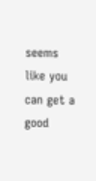seems like you can get a good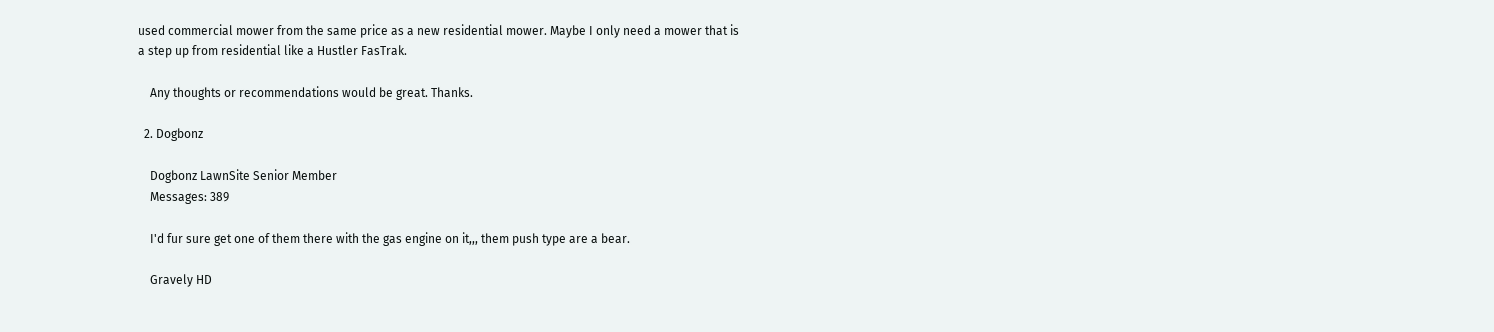used commercial mower from the same price as a new residential mower. Maybe I only need a mower that is a step up from residential like a Hustler FasTrak.

    Any thoughts or recommendations would be great. Thanks.

  2. Dogbonz

    Dogbonz LawnSite Senior Member
    Messages: 389

    I'd fur sure get one of them there with the gas engine on it,,, them push type are a bear.

    Gravely HD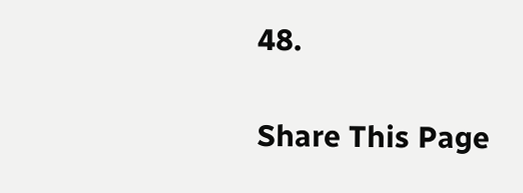48.

Share This Page